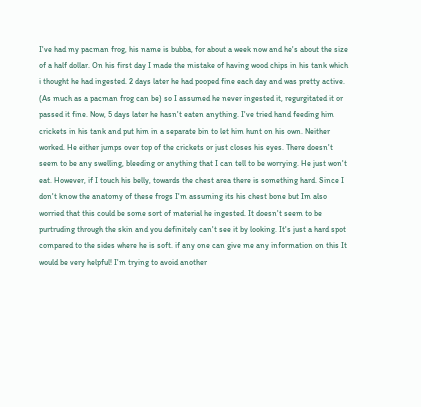I've had my pacman frog, his name is bubba, for about a week now and he's about the size of a half dollar. On his first day I made the mistake of having wood chips in his tank which i thought he had ingested. 2 days later he had pooped fine each day and was pretty active. (As much as a pacman frog can be) so I assumed he never ingested it, regurgitated it or passed it fine. Now, 5 days later he hasn't eaten anything. I've tried hand feeding him crickets in his tank and put him in a separate bin to let him hunt on his own. Neither worked. He either jumps over top of the crickets or just closes his eyes. There doesn't seem to be any swelling, bleeding or anything that I can tell to be worrying. He just won't eat. However, if I touch his belly, towards the chest area there is something hard. Since I don't know the anatomy of these frogs I'm assuming its his chest bone but Im also worried that this could be some sort of material he ingested. It doesn't seem to be purtruding through the skin and you definitely can't see it by looking. It's just a hard spot compared to the sides where he is soft. if any one can give me any information on this It would be very helpful! I'm trying to avoid another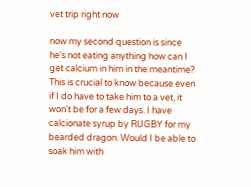vet trip right now

now my second question is since he's not eating anything how can I get calcium in him in the meantime? This is crucial to know because even if I do have to take him to a vet, it won't be for a few days. I have calcionate syrup by RUGBY for my bearded dragon. Would I be able to soak him with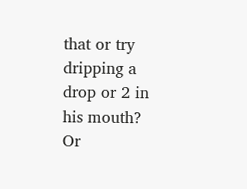that or try dripping a drop or 2 in his mouth? Or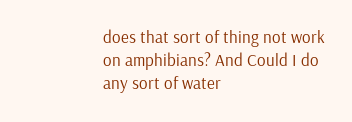does that sort of thing not work on amphibians? And Could I do any sort of water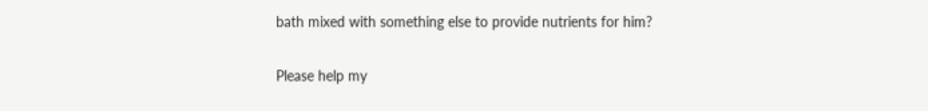bath mixed with something else to provide nutrients for him?

Please help my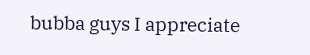bubba guys I appreciate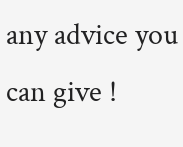any advice you can give !